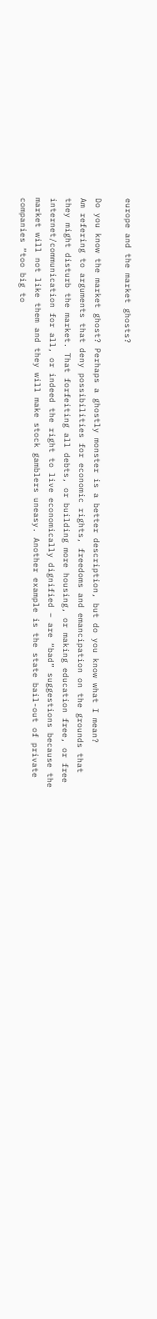europe and the market ghosts?

Do you know the market ghost? Perhaps a ghostly monster is a better description, but do you know what I mean?
Am refering to arguments that deny possibilities for economic rights, freedoms and emancipation on the grounds that they might disturb the market. That forfeiting all debts, or building more housing, or making education free, or free internet/communication for all, or indeed the right to live economically dignified – are “bad” suggestions because the market will not like them and they will make stock gamblers uneasy. Another example is the state bail-out of private companies “too big to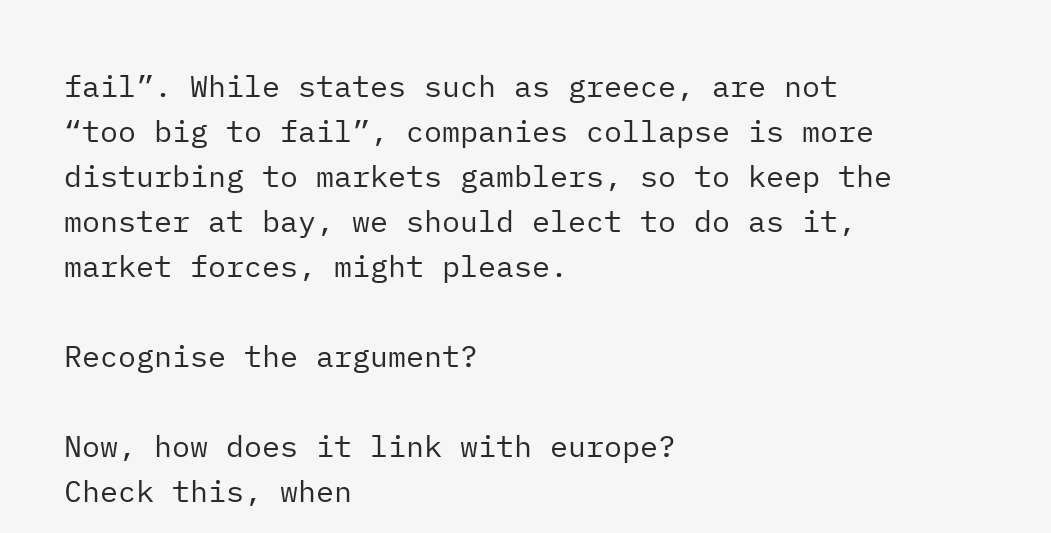fail”. While states such as greece, are not “too big to fail”, companies collapse is more disturbing to markets gamblers, so to keep the monster at bay, we should elect to do as it, market forces, might please.

Recognise the argument?

Now, how does it link with europe?
Check this, when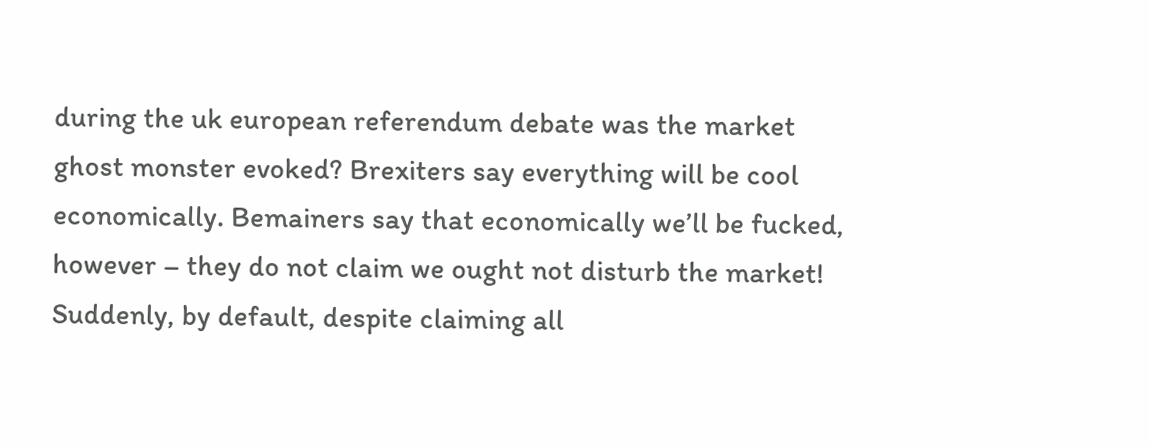during the uk european referendum debate was the market ghost monster evoked? Brexiters say everything will be cool economically. Bemainers say that economically we’ll be fucked, however – they do not claim we ought not disturb the market! Suddenly, by default, despite claiming all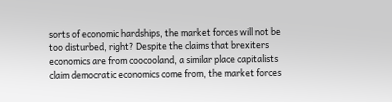sorts of economic hardships, the market forces will not be too disturbed, right? Despite the claims that brexiters economics are from coocooland, a similar place capitalists claim democratic economics come from, the market forces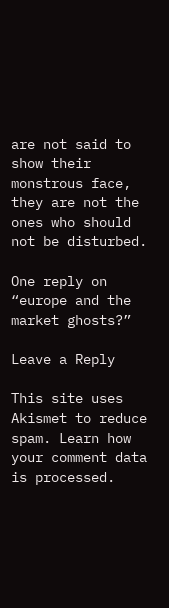are not said to show their monstrous face, they are not the ones who should not be disturbed.

One reply on “europe and the market ghosts?”

Leave a Reply

This site uses Akismet to reduce spam. Learn how your comment data is processed.